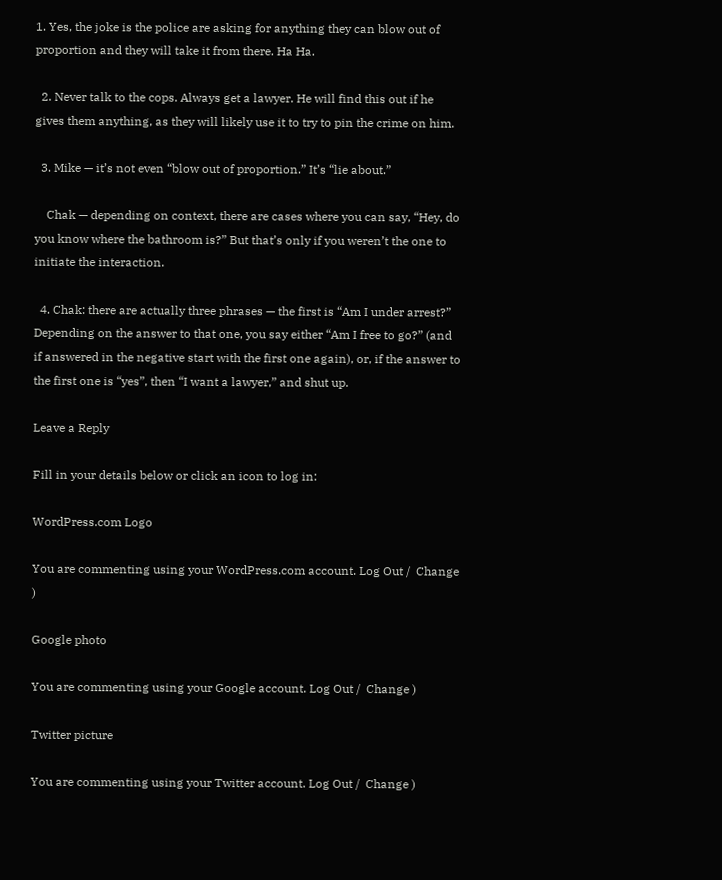1. Yes, the joke is the police are asking for anything they can blow out of proportion and they will take it from there. Ha Ha.

  2. Never talk to the cops. Always get a lawyer. He will find this out if he gives them anything, as they will likely use it to try to pin the crime on him.

  3. Mike — it’s not even “blow out of proportion.” It’s “lie about.”

    Chak — depending on context, there are cases where you can say, “Hey, do you know where the bathroom is?” But that’s only if you weren’t the one to initiate the interaction.

  4. Chak: there are actually three phrases — the first is “Am I under arrest?” Depending on the answer to that one, you say either “Am I free to go?” (and if answered in the negative start with the first one again), or, if the answer to the first one is “yes”, then “I want a lawyer,” and shut up.

Leave a Reply

Fill in your details below or click an icon to log in:

WordPress.com Logo

You are commenting using your WordPress.com account. Log Out /  Change )

Google photo

You are commenting using your Google account. Log Out /  Change )

Twitter picture

You are commenting using your Twitter account. Log Out /  Change )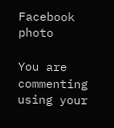Facebook photo

You are commenting using your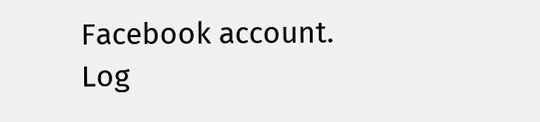Facebook account. Log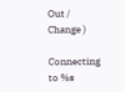Out /  Change )

Connecting to %s